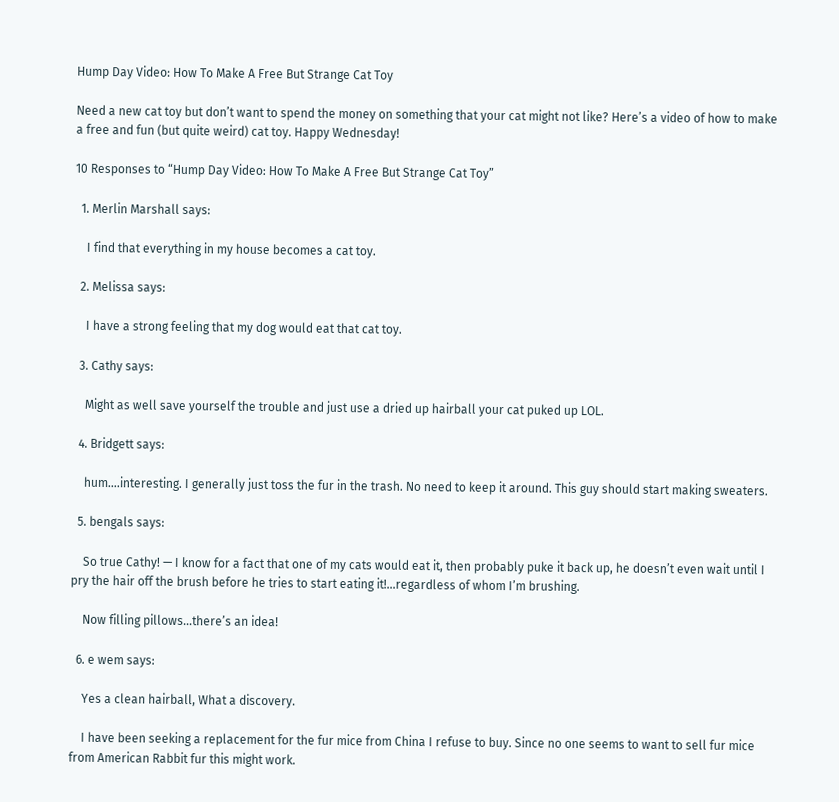Hump Day Video: How To Make A Free But Strange Cat Toy

Need a new cat toy but don’t want to spend the money on something that your cat might not like? Here’s a video of how to make a free and fun (but quite weird) cat toy. Happy Wednesday!

10 Responses to “Hump Day Video: How To Make A Free But Strange Cat Toy”

  1. Merlin Marshall says:

    I find that everything in my house becomes a cat toy.

  2. Melissa says:

    I have a strong feeling that my dog would eat that cat toy.

  3. Cathy says:

    Might as well save yourself the trouble and just use a dried up hairball your cat puked up LOL.

  4. Bridgett says:

    hum….interesting. I generally just toss the fur in the trash. No need to keep it around. This guy should start making sweaters.

  5. bengals says:

    So true Cathy! — I know for a fact that one of my cats would eat it, then probably puke it back up, he doesn’t even wait until I pry the hair off the brush before he tries to start eating it!…regardless of whom I’m brushing.

    Now filling pillows…there’s an idea!

  6. e wem says:

    Yes a clean hairball, What a discovery.

    I have been seeking a replacement for the fur mice from China I refuse to buy. Since no one seems to want to sell fur mice from American Rabbit fur this might work.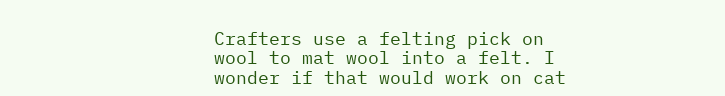Crafters use a felting pick on wool to mat wool into a felt. I wonder if that would work on cat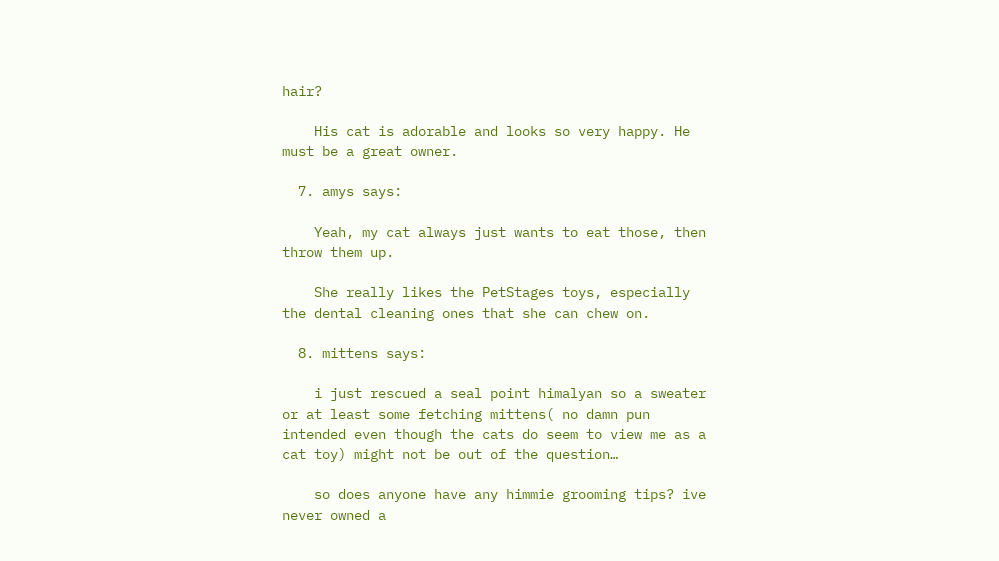hair?

    His cat is adorable and looks so very happy. He must be a great owner.

  7. amys says:

    Yeah, my cat always just wants to eat those, then throw them up.

    She really likes the PetStages toys, especially the dental cleaning ones that she can chew on.

  8. mittens says:

    i just rescued a seal point himalyan so a sweater or at least some fetching mittens( no damn pun intended even though the cats do seem to view me as a cat toy) might not be out of the question…

    so does anyone have any himmie grooming tips? ive never owned a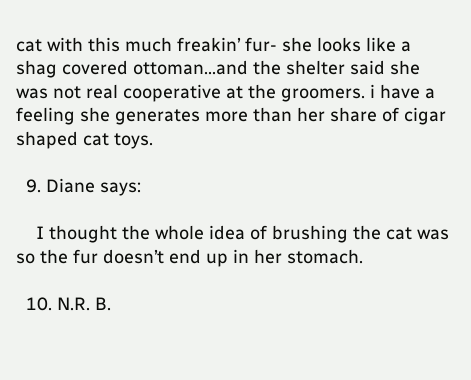cat with this much freakin’ fur- she looks like a shag covered ottoman…and the shelter said she was not real cooperative at the groomers. i have a feeling she generates more than her share of cigar shaped cat toys.

  9. Diane says:

    I thought the whole idea of brushing the cat was so the fur doesn’t end up in her stomach.

  10. N.R. B.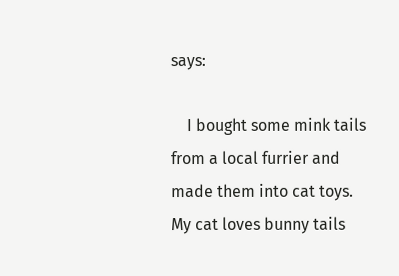says:

    I bought some mink tails from a local furrier and made them into cat toys. My cat loves bunny tails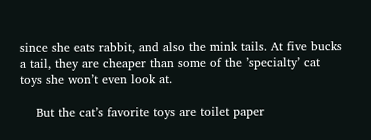since she eats rabbit, and also the mink tails. At five bucks a tail, they are cheaper than some of the ’specialty’ cat toys she won’t even look at.

    But the cat’s favorite toys are toilet paper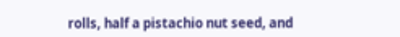rolls, half a pistachio nut seed, and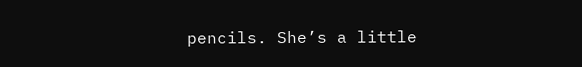pencils. She’s a little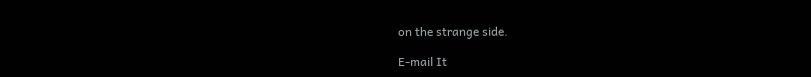on the strange side.

E-mail It